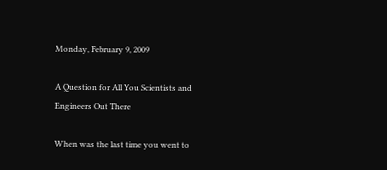Monday, February 9, 2009

A Question for All You Scientists and Engineers Out There

When was the last time you went to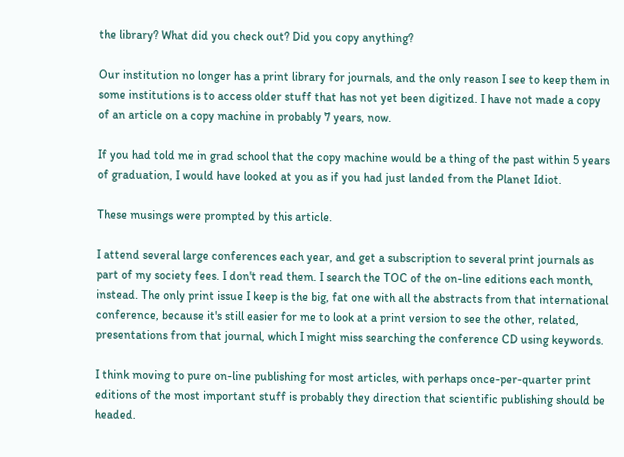the library? What did you check out? Did you copy anything?

Our institution no longer has a print library for journals, and the only reason I see to keep them in some institutions is to access older stuff that has not yet been digitized. I have not made a copy of an article on a copy machine in probably 7 years, now.

If you had told me in grad school that the copy machine would be a thing of the past within 5 years of graduation, I would have looked at you as if you had just landed from the Planet Idiot.

These musings were prompted by this article.

I attend several large conferences each year, and get a subscription to several print journals as part of my society fees. I don't read them. I search the TOC of the on-line editions each month, instead. The only print issue I keep is the big, fat one with all the abstracts from that international conference, because it's still easier for me to look at a print version to see the other, related, presentations from that journal, which I might miss searching the conference CD using keywords.

I think moving to pure on-line publishing for most articles, with perhaps once-per-quarter print editions of the most important stuff is probably they direction that scientific publishing should be headed.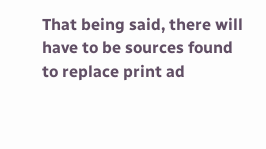That being said, there will have to be sources found to replace print ad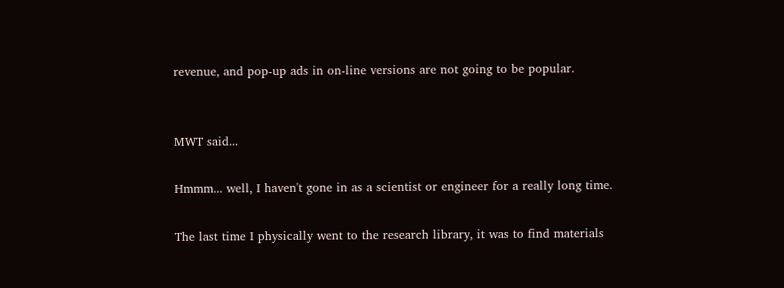revenue, and pop-up ads in on-line versions are not going to be popular.


MWT said...

Hmmm... well, I haven't gone in as a scientist or engineer for a really long time.

The last time I physically went to the research library, it was to find materials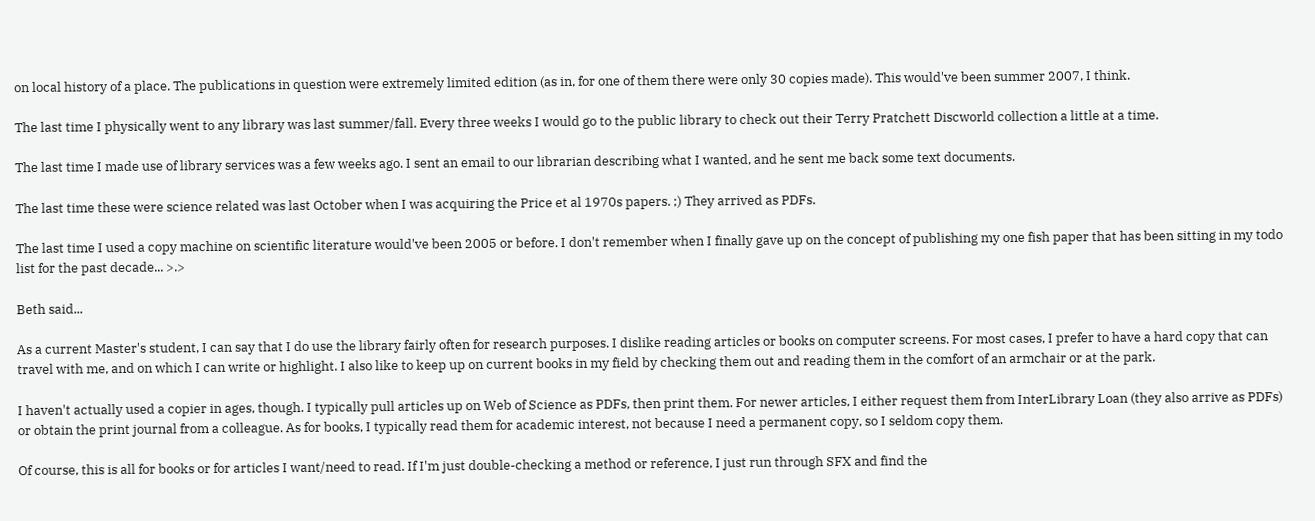on local history of a place. The publications in question were extremely limited edition (as in, for one of them there were only 30 copies made). This would've been summer 2007, I think.

The last time I physically went to any library was last summer/fall. Every three weeks I would go to the public library to check out their Terry Pratchett Discworld collection a little at a time.

The last time I made use of library services was a few weeks ago. I sent an email to our librarian describing what I wanted, and he sent me back some text documents.

The last time these were science related was last October when I was acquiring the Price et al 1970s papers. ;) They arrived as PDFs.

The last time I used a copy machine on scientific literature would've been 2005 or before. I don't remember when I finally gave up on the concept of publishing my one fish paper that has been sitting in my todo list for the past decade... >.>

Beth said...

As a current Master's student, I can say that I do use the library fairly often for research purposes. I dislike reading articles or books on computer screens. For most cases, I prefer to have a hard copy that can travel with me, and on which I can write or highlight. I also like to keep up on current books in my field by checking them out and reading them in the comfort of an armchair or at the park.

I haven't actually used a copier in ages, though. I typically pull articles up on Web of Science as PDFs, then print them. For newer articles, I either request them from InterLibrary Loan (they also arrive as PDFs) or obtain the print journal from a colleague. As for books, I typically read them for academic interest, not because I need a permanent copy, so I seldom copy them.

Of course, this is all for books or for articles I want/need to read. If I'm just double-checking a method or reference, I just run through SFX and find the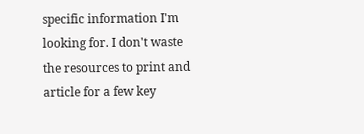specific information I'm looking for. I don't waste the resources to print and article for a few key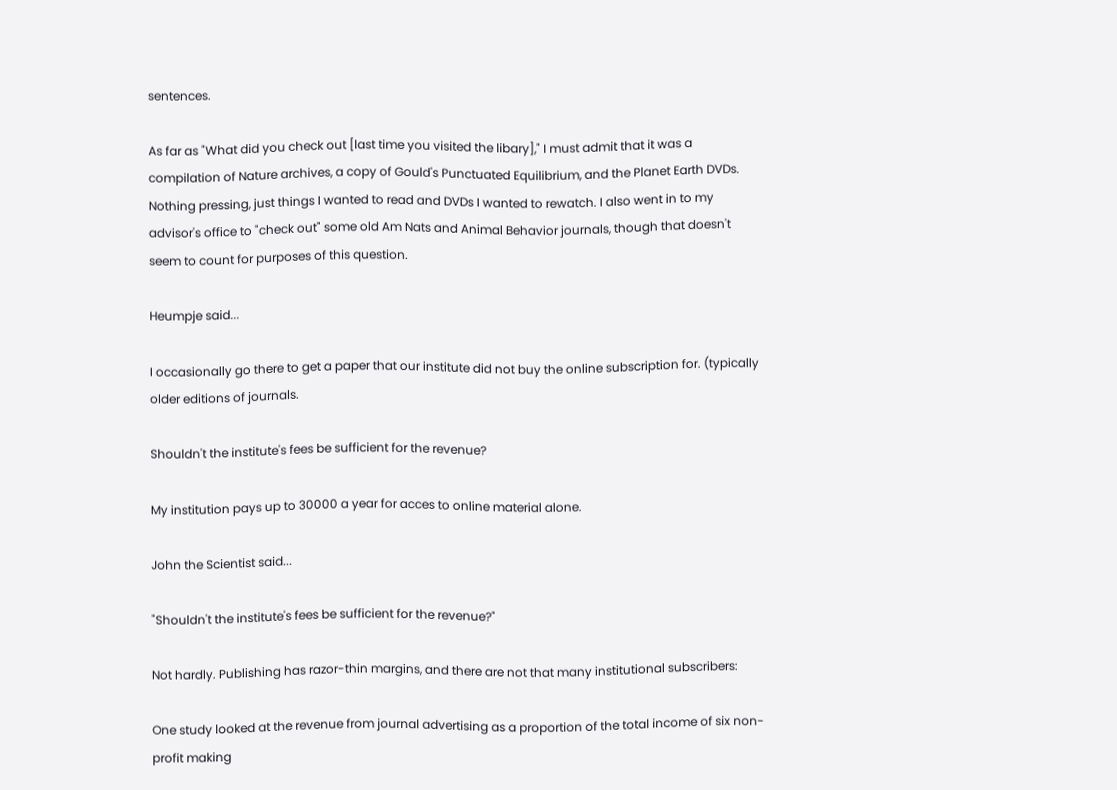sentences.

As far as "What did you check out [last time you visited the libary]," I must admit that it was a compilation of Nature archives, a copy of Gould's Punctuated Equilibrium, and the Planet Earth DVDs. Nothing pressing, just things I wanted to read and DVDs I wanted to rewatch. I also went in to my advisor's office to "check out" some old Am Nats and Animal Behavior journals, though that doesn't seem to count for purposes of this question.

Heumpje said...

I occasionally go there to get a paper that our institute did not buy the online subscription for. (typically older editions of journals.

Shouldn't the institute's fees be sufficient for the revenue?

My institution pays up to 30000 a year for acces to online material alone.

John the Scientist said...

"Shouldn't the institute's fees be sufficient for the revenue?"

Not hardly. Publishing has razor-thin margins, and there are not that many institutional subscribers:

One study looked at the revenue from journal advertising as a proportion of the total income of six non-profit making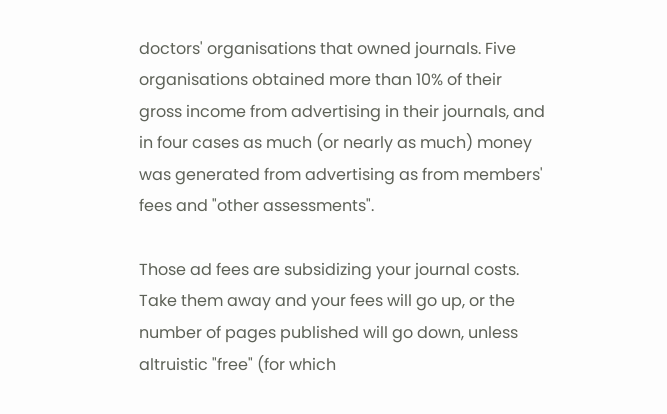doctors' organisations that owned journals. Five organisations obtained more than 10% of their gross income from advertising in their journals, and in four cases as much (or nearly as much) money was generated from advertising as from members' fees and "other assessments".

Those ad fees are subsidizing your journal costs. Take them away and your fees will go up, or the number of pages published will go down, unless altruistic "free" (for which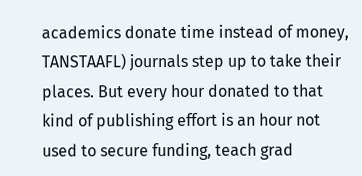academics donate time instead of money, TANSTAAFL) journals step up to take their places. But every hour donated to that kind of publishing effort is an hour not used to secure funding, teach grad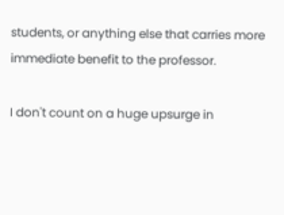students, or anything else that carries more immediate benefit to the professor.

I don't count on a huge upsurge in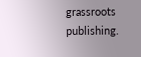grassroots publishing.